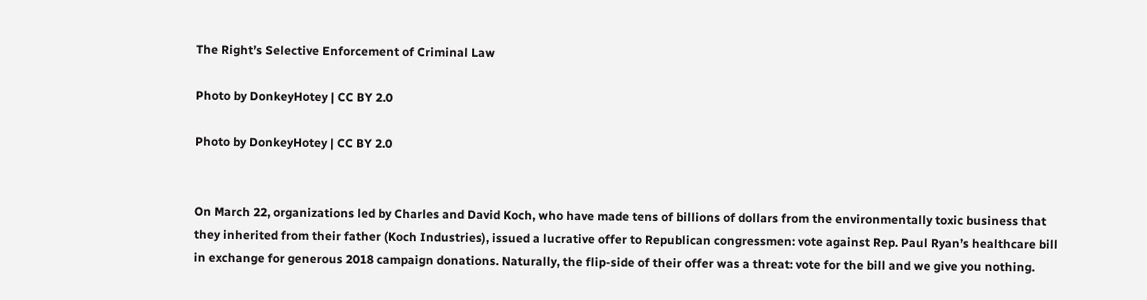The Right’s Selective Enforcement of Criminal Law

Photo by DonkeyHotey | CC BY 2.0

Photo by DonkeyHotey | CC BY 2.0


On March 22, organizations led by Charles and David Koch, who have made tens of billions of dollars from the environmentally toxic business that they inherited from their father (Koch Industries), issued a lucrative offer to Republican congressmen: vote against Rep. Paul Ryan’s healthcare bill in exchange for generous 2018 campaign donations. Naturally, the flip-side of their offer was a threat: vote for the bill and we give you nothing.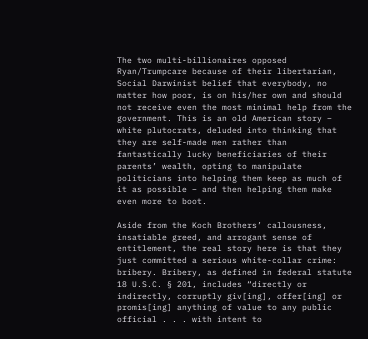The two multi-billionaires opposed Ryan/Trumpcare because of their libertarian, Social Darwinist belief that everybody, no matter how poor, is on his/her own and should not receive even the most minimal help from the government. This is an old American story – white plutocrats, deluded into thinking that they are self-made men rather than fantastically lucky beneficiaries of their parents’ wealth, opting to manipulate politicians into helping them keep as much of it as possible – and then helping them make even more to boot.

Aside from the Koch Brothers’ callousness, insatiable greed, and arrogant sense of entitlement, the real story here is that they just committed a serious white-collar crime: bribery. Bribery, as defined in federal statute 18 U.S.C. § 201, includes “directly or indirectly, corruptly giv[ing], offer[ing] or promis[ing] anything of value to any public official . . . with intent to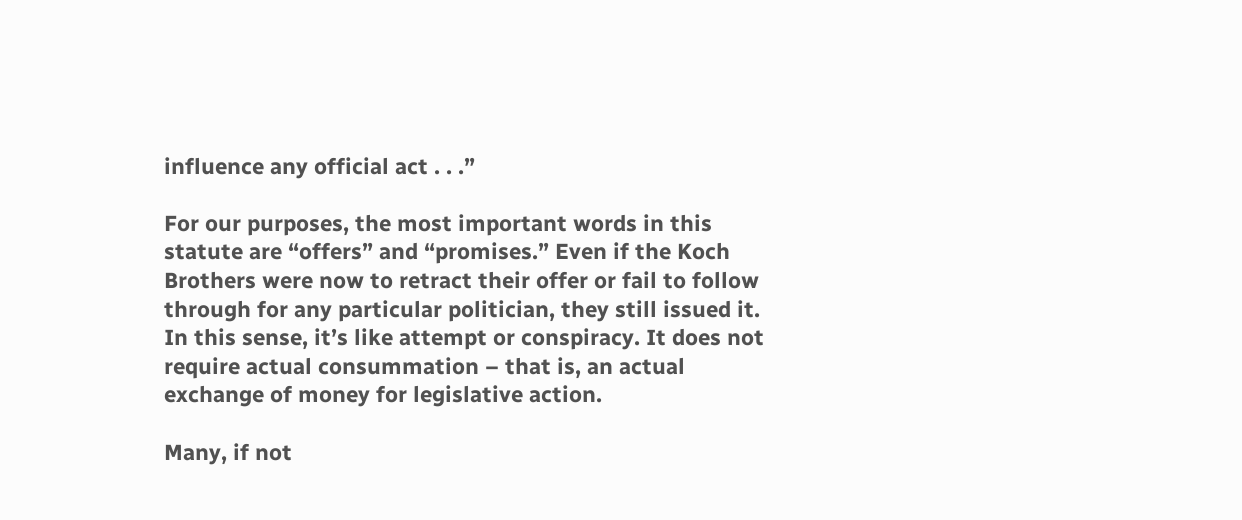influence any official act . . .”

For our purposes, the most important words in this statute are “offers” and “promises.” Even if the Koch Brothers were now to retract their offer or fail to follow through for any particular politician, they still issued it. In this sense, it’s like attempt or conspiracy. It does not require actual consummation – that is, an actual exchange of money for legislative action.

Many, if not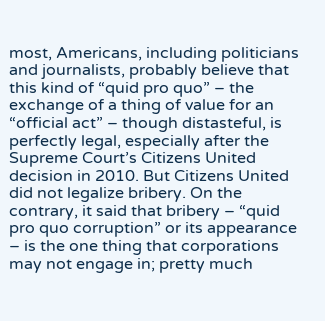most, Americans, including politicians and journalists, probably believe that this kind of “quid pro quo” – the exchange of a thing of value for an “official act” – though distasteful, is perfectly legal, especially after the Supreme Court’s Citizens United decision in 2010. But Citizens United did not legalize bribery. On the contrary, it said that bribery – “quid pro quo corruption” or its appearance – is the one thing that corporations may not engage in; pretty much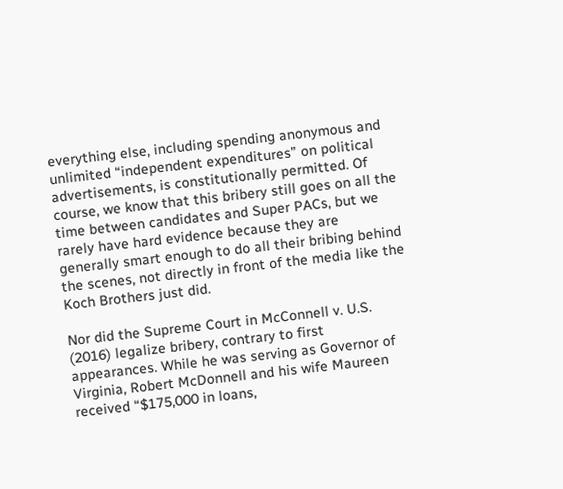everything else, including spending anonymous and unlimited “independent expenditures” on political advertisements, is constitutionally permitted. Of course, we know that this bribery still goes on all the time between candidates and Super PACs, but we rarely have hard evidence because they are generally smart enough to do all their bribing behind the scenes, not directly in front of the media like the Koch Brothers just did.

Nor did the Supreme Court in McConnell v. U.S. (2016) legalize bribery, contrary to first appearances. While he was serving as Governor of Virginia, Robert McDonnell and his wife Maureen received “$175,000 in loans,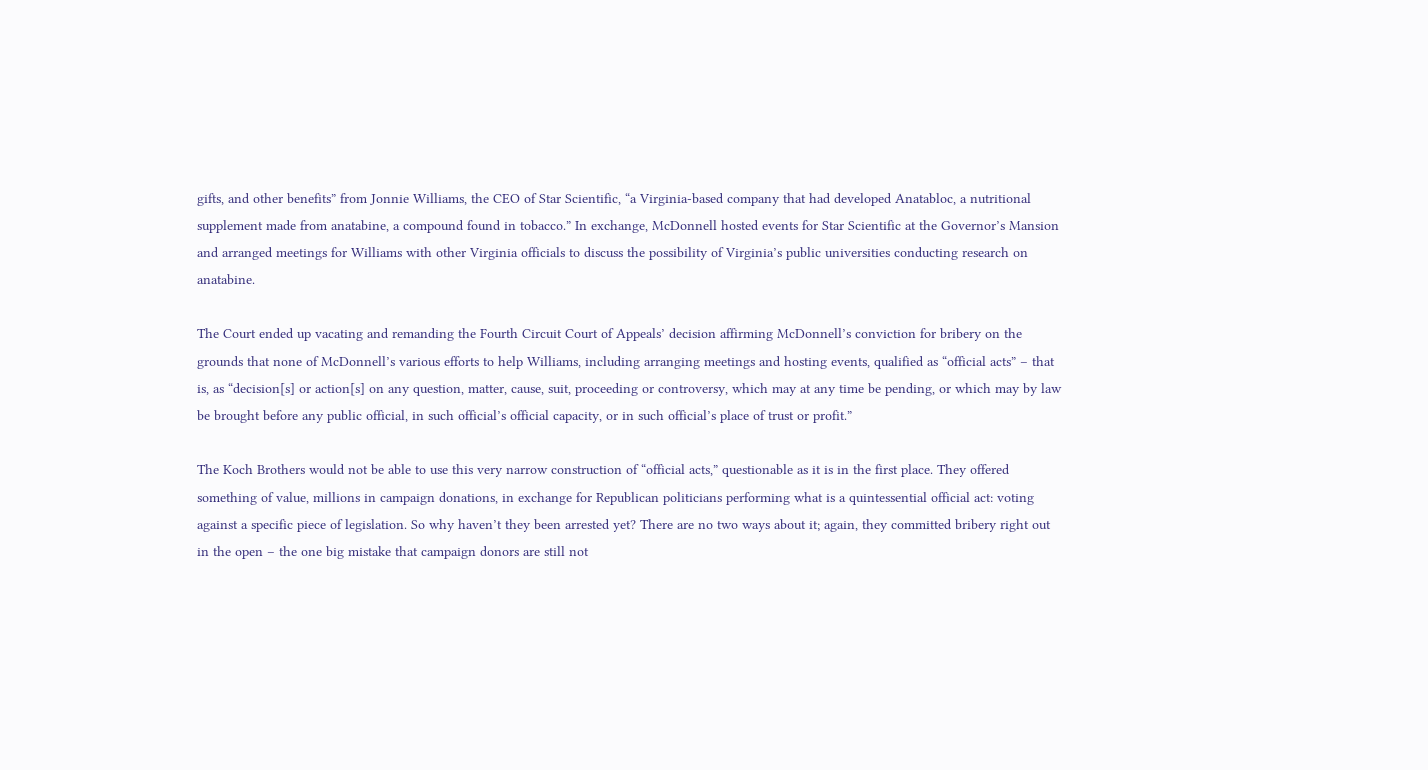gifts, and other benefits” from Jonnie Williams, the CEO of Star Scientific, “a Virginia-based company that had developed Anatabloc, a nutritional supplement made from anatabine, a compound found in tobacco.” In exchange, McDonnell hosted events for Star Scientific at the Governor’s Mansion and arranged meetings for Williams with other Virginia officials to discuss the possibility of Virginia’s public universities conducting research on anatabine.

The Court ended up vacating and remanding the Fourth Circuit Court of Appeals’ decision affirming McDonnell’s conviction for bribery on the grounds that none of McDonnell’s various efforts to help Williams, including arranging meetings and hosting events, qualified as “official acts” – that is, as “decision[s] or action[s] on any question, matter, cause, suit, proceeding or controversy, which may at any time be pending, or which may by law be brought before any public official, in such official’s official capacity, or in such official’s place of trust or profit.”

The Koch Brothers would not be able to use this very narrow construction of “official acts,” questionable as it is in the first place. They offered something of value, millions in campaign donations, in exchange for Republican politicians performing what is a quintessential official act: voting against a specific piece of legislation. So why haven’t they been arrested yet? There are no two ways about it; again, they committed bribery right out in the open – the one big mistake that campaign donors are still not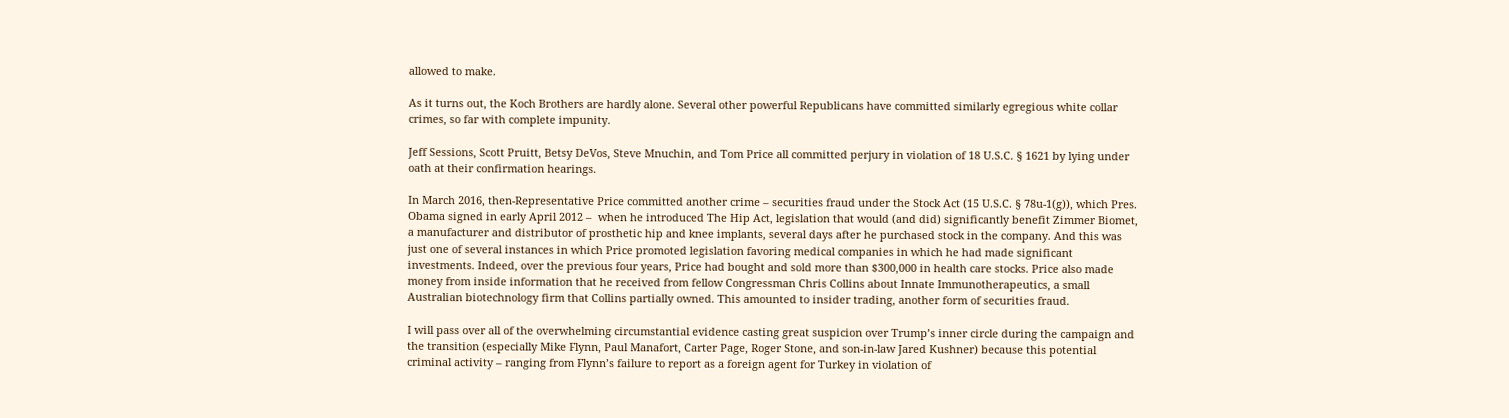allowed to make.

As it turns out, the Koch Brothers are hardly alone. Several other powerful Republicans have committed similarly egregious white collar crimes, so far with complete impunity.

Jeff Sessions, Scott Pruitt, Betsy DeVos, Steve Mnuchin, and Tom Price all committed perjury in violation of 18 U.S.C. § 1621 by lying under oath at their confirmation hearings.

In March 2016, then-Representative Price committed another crime – securities fraud under the Stock Act (15 U.S.C. § 78u-1(g)), which Pres. Obama signed in early April 2012 –  when he introduced The Hip Act, legislation that would (and did) significantly benefit Zimmer Biomet, a manufacturer and distributor of prosthetic hip and knee implants, several days after he purchased stock in the company. And this was just one of several instances in which Price promoted legislation favoring medical companies in which he had made significant investments. Indeed, over the previous four years, Price had bought and sold more than $300,000 in health care stocks. Price also made money from inside information that he received from fellow Congressman Chris Collins about Innate Immunotherapeutics, a small Australian biotechnology firm that Collins partially owned. This amounted to insider trading, another form of securities fraud.

I will pass over all of the overwhelming circumstantial evidence casting great suspicion over Trump’s inner circle during the campaign and the transition (especially Mike Flynn, Paul Manafort, Carter Page, Roger Stone, and son-in-law Jared Kushner) because this potential criminal activity – ranging from Flynn’s failure to report as a foreign agent for Turkey in violation of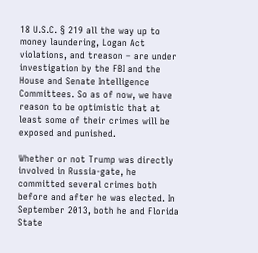18 U.S.C. § 219 all the way up to money laundering, Logan Act violations, and treason – are under investigation by the FBI and the House and Senate Intelligence Committees. So as of now, we have reason to be optimistic that at least some of their crimes will be exposed and punished.

Whether or not Trump was directly involved in Russia-gate, he committed several crimes both before and after he was elected. In September 2013, both he and Florida State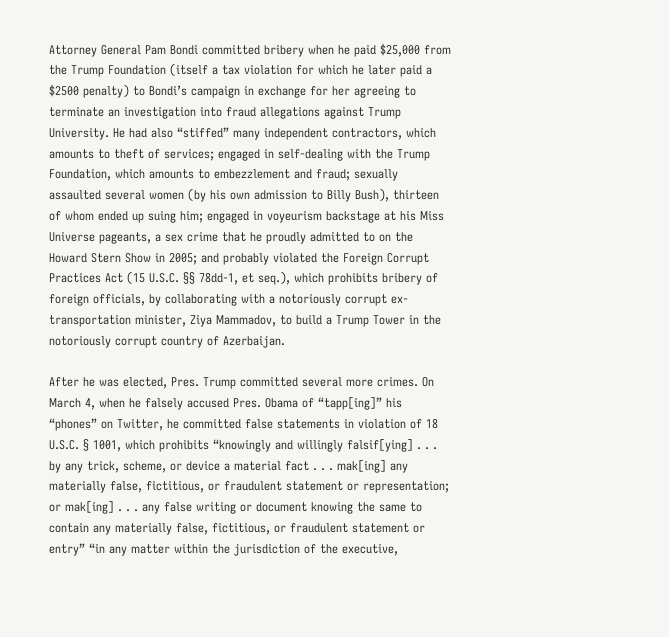Attorney General Pam Bondi committed bribery when he paid $25,000 from the Trump Foundation (itself a tax violation for which he later paid a $2500 penalty) to Bondi’s campaign in exchange for her agreeing to terminate an investigation into fraud allegations against Trump University. He had also “stiffed” many independent contractors, which amounts to theft of services; engaged in self-dealing with the Trump Foundation, which amounts to embezzlement and fraud; sexually assaulted several women (by his own admission to Billy Bush), thirteen of whom ended up suing him; engaged in voyeurism backstage at his Miss Universe pageants, a sex crime that he proudly admitted to on the Howard Stern Show in 2005; and probably violated the Foreign Corrupt Practices Act (15 U.S.C. §§ 78dd-1, et seq.), which prohibits bribery of foreign officials, by collaborating with a notoriously corrupt ex-transportation minister, Ziya Mammadov, to build a Trump Tower in the notoriously corrupt country of Azerbaijan.

After he was elected, Pres. Trump committed several more crimes. On March 4, when he falsely accused Pres. Obama of “tapp[ing]” his “phones” on Twitter, he committed false statements in violation of 18 U.S.C. § 1001, which prohibits “knowingly and willingly falsif[ying] . . . by any trick, scheme, or device a material fact . . . mak[ing] any materially false, fictitious, or fraudulent statement or representation; or mak[ing] . . . any false writing or document knowing the same to contain any materially false, fictitious, or fraudulent statement or entry” “in any matter within the jurisdiction of the executive,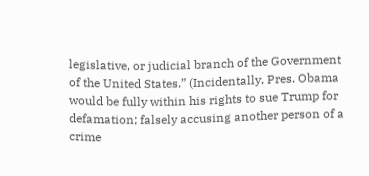legislative, or judicial branch of the Government of the United States.” (Incidentally, Pres. Obama would be fully within his rights to sue Trump for defamation; falsely accusing another person of a crime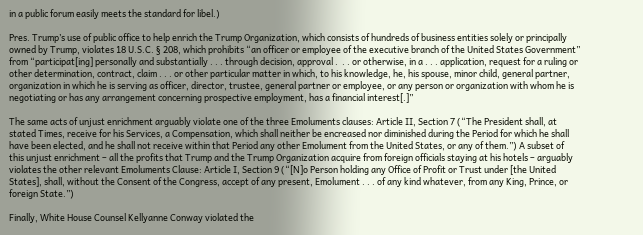in a public forum easily meets the standard for libel.)

Pres. Trump’s use of public office to help enrich the Trump Organization, which consists of hundreds of business entities solely or principally owned by Trump, violates 18 U.S.C. § 208, which prohibits “an officer or employee of the executive branch of the United States Government” from “participat[ing] personally and substantially . . . through decision, approval .  . . or otherwise, in a . . . application, request for a ruling or other determination, contract, claim . . . or other particular matter in which, to his knowledge, he, his spouse, minor child, general partner, organization in which he is serving as officer, director, trustee, general partner or employee, or any person or organization with whom he is negotiating or has any arrangement concerning prospective employment, has a financial interest[.]”

The same acts of unjust enrichment arguably violate one of the three Emoluments clauses: Article II, Section 7 (“The President shall, at stated Times, receive for his Services, a Compensation, which shall neither be encreased nor diminished during the Period for which he shall have been elected, and he shall not receive within that Period any other Emolument from the United States, or any of them.”) A subset of this unjust enrichment – all the profits that Trump and the Trump Organization acquire from foreign officials staying at his hotels – arguably violates the other relevant Emoluments Clause: Article I, Section 9 (“[N]o Person holding any Office of Profit or Trust under [the United States], shall, without the Consent of the Congress, accept of any present, Emolument . . . of any kind whatever, from any King, Prince, or foreign State.”)

Finally, White House Counsel Kellyanne Conway violated the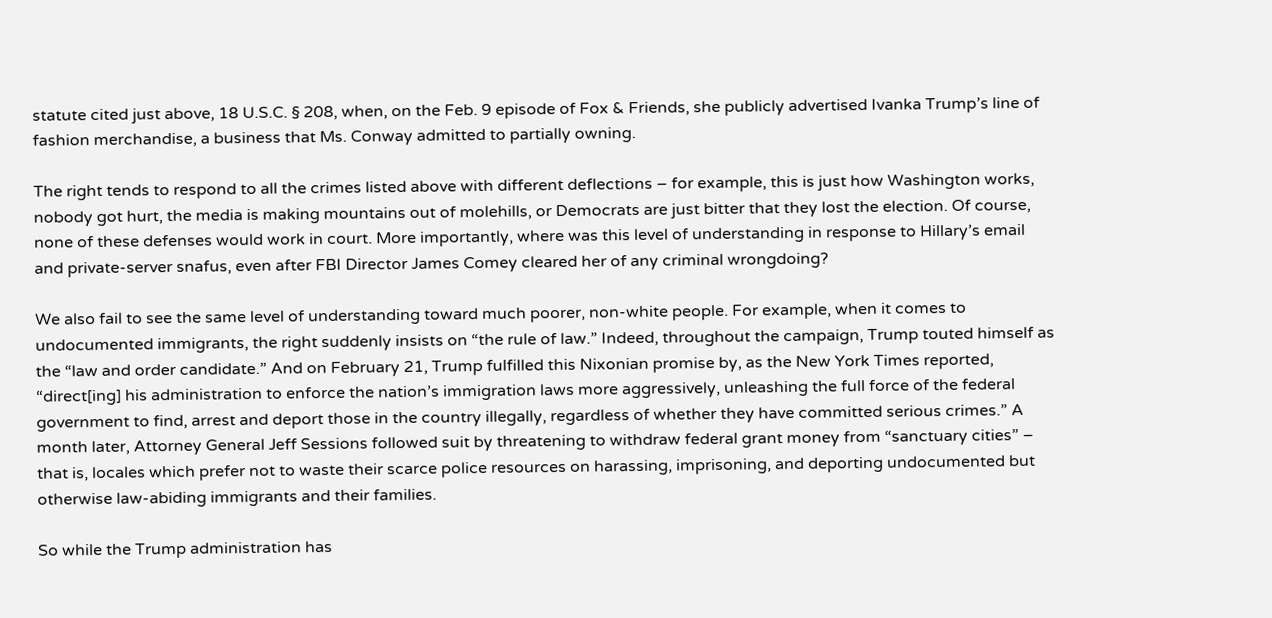statute cited just above, 18 U.S.C. § 208, when, on the Feb. 9 episode of Fox & Friends, she publicly advertised Ivanka Trump’s line of fashion merchandise, a business that Ms. Conway admitted to partially owning.

The right tends to respond to all the crimes listed above with different deflections – for example, this is just how Washington works, nobody got hurt, the media is making mountains out of molehills, or Democrats are just bitter that they lost the election. Of course, none of these defenses would work in court. More importantly, where was this level of understanding in response to Hillary’s email and private-server snafus, even after FBI Director James Comey cleared her of any criminal wrongdoing?

We also fail to see the same level of understanding toward much poorer, non-white people. For example, when it comes to undocumented immigrants, the right suddenly insists on “the rule of law.” Indeed, throughout the campaign, Trump touted himself as the “law and order candidate.” And on February 21, Trump fulfilled this Nixonian promise by, as the New York Times reported, “direct[ing] his administration to enforce the nation’s immigration laws more aggressively, unleashing the full force of the federal government to find, arrest and deport those in the country illegally, regardless of whether they have committed serious crimes.” A month later, Attorney General Jeff Sessions followed suit by threatening to withdraw federal grant money from “sanctuary cities” – that is, locales which prefer not to waste their scarce police resources on harassing, imprisoning, and deporting undocumented but otherwise law-abiding immigrants and their families.

So while the Trump administration has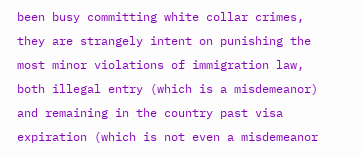been busy committing white collar crimes, they are strangely intent on punishing the most minor violations of immigration law, both illegal entry (which is a misdemeanor) and remaining in the country past visa expiration (which is not even a misdemeanor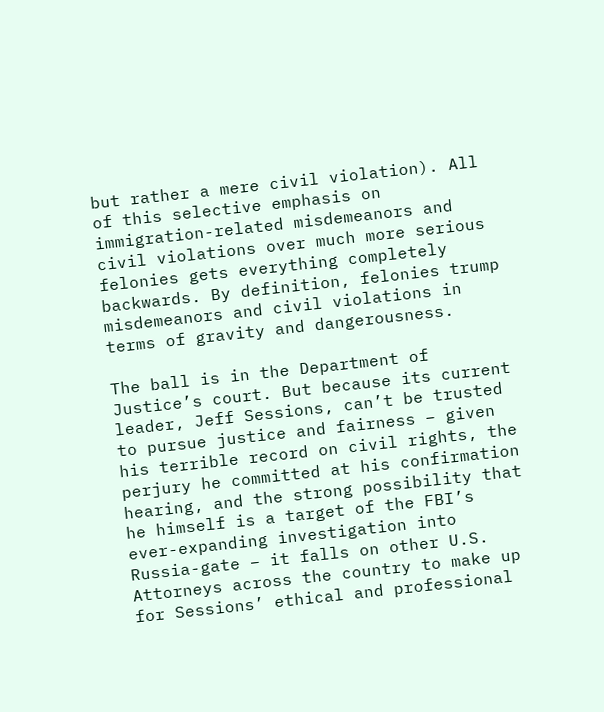but rather a mere civil violation). All of this selective emphasis on immigration-related misdemeanors and civil violations over much more serious felonies gets everything completely backwards. By definition, felonies trump misdemeanors and civil violations in terms of gravity and dangerousness.

The ball is in the Department of Justice’s court. But because its current leader, Jeff Sessions, can’t be trusted to pursue justice and fairness – given his terrible record on civil rights, the perjury he committed at his confirmation hearing, and the strong possibility that he himself is a target of the FBI’s ever-expanding investigation into Russia-gate – it falls on other U.S. Attorneys across the country to make up for Sessions’ ethical and professional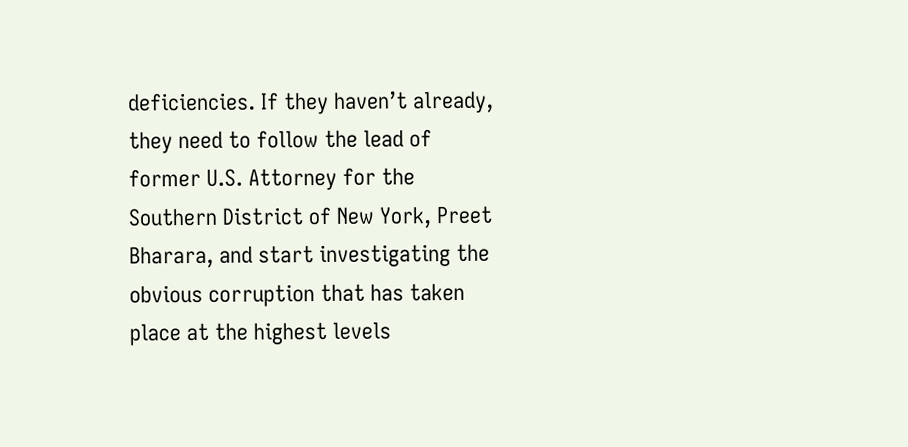deficiencies. If they haven’t already, they need to follow the lead of former U.S. Attorney for the Southern District of New York, Preet Bharara, and start investigating the obvious corruption that has taken place at the highest levels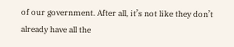of our government. After all, it’s not like they don’t already have all the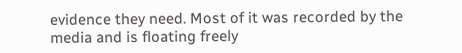evidence they need. Most of it was recorded by the media and is floating freely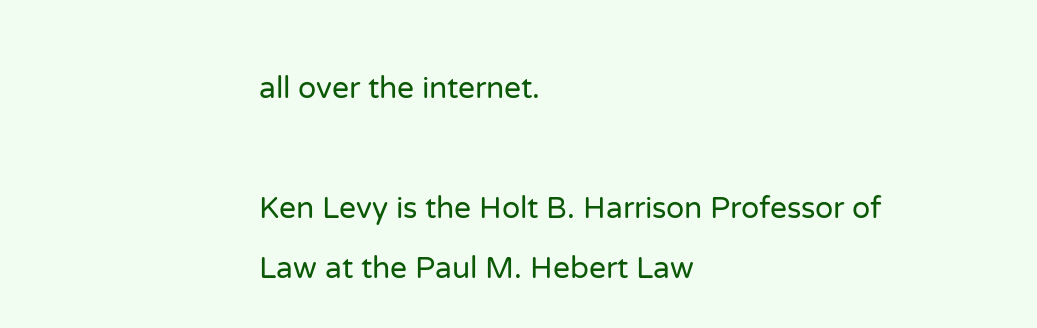all over the internet.

Ken Levy is the Holt B. Harrison Professor of Law at the Paul M. Hebert Law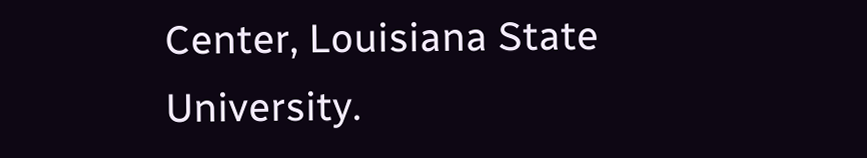Center, Louisiana State University.